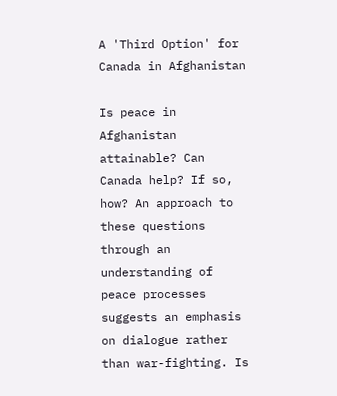A 'Third Option' for Canada in Afghanistan

Is peace in Afghanistan attainable? Can Canada help? If so, how? An approach to these questions through an understanding of peace processes suggests an emphasis on dialogue rather than war-fighting. Is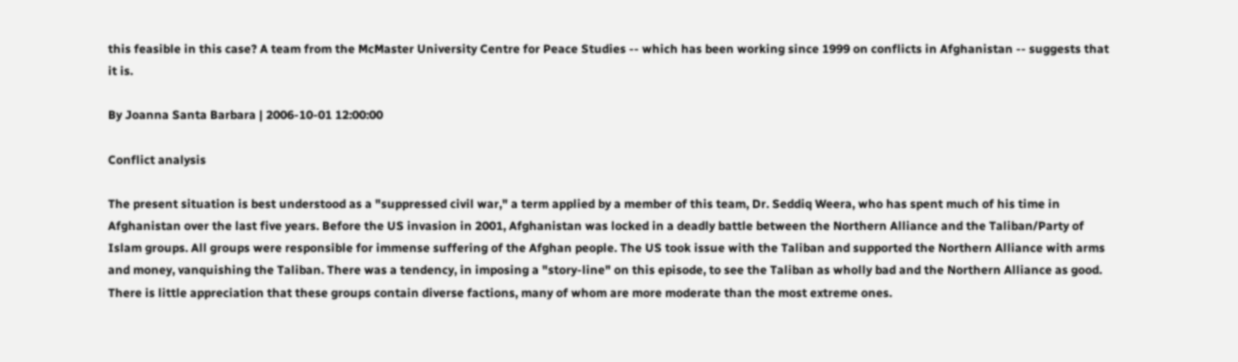this feasible in this case? A team from the McMaster University Centre for Peace Studies -- which has been working since 1999 on conflicts in Afghanistan -- suggests that it is.

By Joanna Santa Barbara | 2006-10-01 12:00:00

Conflict analysis

The present situation is best understood as a "suppressed civil war," a term applied by a member of this team, Dr. Seddiq Weera, who has spent much of his time in Afghanistan over the last five years. Before the US invasion in 2001, Afghanistan was locked in a deadly battle between the Northern Alliance and the Taliban/Party of Islam groups. All groups were responsible for immense suffering of the Afghan people. The US took issue with the Taliban and supported the Northern Alliance with arms and money, vanquishing the Taliban. There was a tendency, in imposing a "story-line" on this episode, to see the Taliban as wholly bad and the Northern Alliance as good. There is little appreciation that these groups contain diverse factions, many of whom are more moderate than the most extreme ones.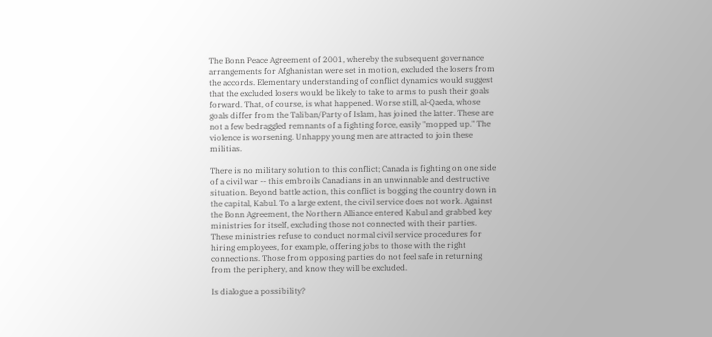The Bonn Peace Agreement of 2001, whereby the subsequent governance arrangements for Afghanistan were set in motion, excluded the losers from the accords. Elementary understanding of conflict dynamics would suggest that the excluded losers would be likely to take to arms to push their goals forward. That, of course, is what happened. Worse still, al-Qaeda, whose goals differ from the Taliban/Party of Islam, has joined the latter. These are not a few bedraggled remnants of a fighting force, easily "mopped up." The violence is worsening. Unhappy young men are attracted to join these militias.

There is no military solution to this conflict; Canada is fighting on one side of a civil war -- this embroils Canadians in an unwinnable and destructive situation. Beyond battle action, this conflict is bogging the country down in the capital, Kabul. To a large extent, the civil service does not work. Against the Bonn Agreement, the Northern Alliance entered Kabul and grabbed key ministries for itself, excluding those not connected with their parties. These ministries refuse to conduct normal civil service procedures for hiring employees, for example, offering jobs to those with the right connections. Those from opposing parties do not feel safe in returning from the periphery, and know they will be excluded.

Is dialogue a possibility?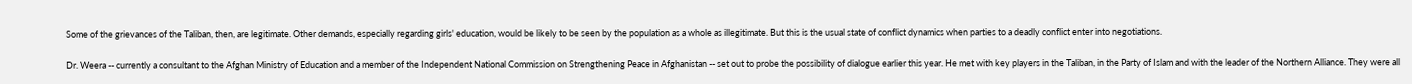Some of the grievances of the Taliban, then, are legitimate. Other demands, especially regarding girls' education, would be likely to be seen by the population as a whole as illegitimate. But this is the usual state of conflict dynamics when parties to a deadly conflict enter into negotiations.

Dr. Weera -- currently a consultant to the Afghan Ministry of Education and a member of the Independent National Commission on Strengthening Peace in Afghanistan -- set out to probe the possibility of dialogue earlier this year. He met with key players in the Taliban, in the Party of Islam and with the leader of the Northern Alliance. They were all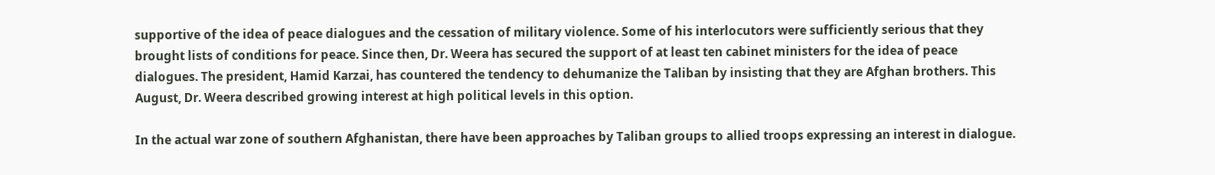supportive of the idea of peace dialogues and the cessation of military violence. Some of his interlocutors were sufficiently serious that they brought lists of conditions for peace. Since then, Dr. Weera has secured the support of at least ten cabinet ministers for the idea of peace dialogues. The president, Hamid Karzai, has countered the tendency to dehumanize the Taliban by insisting that they are Afghan brothers. This August, Dr. Weera described growing interest at high political levels in this option.

In the actual war zone of southern Afghanistan, there have been approaches by Taliban groups to allied troops expressing an interest in dialogue.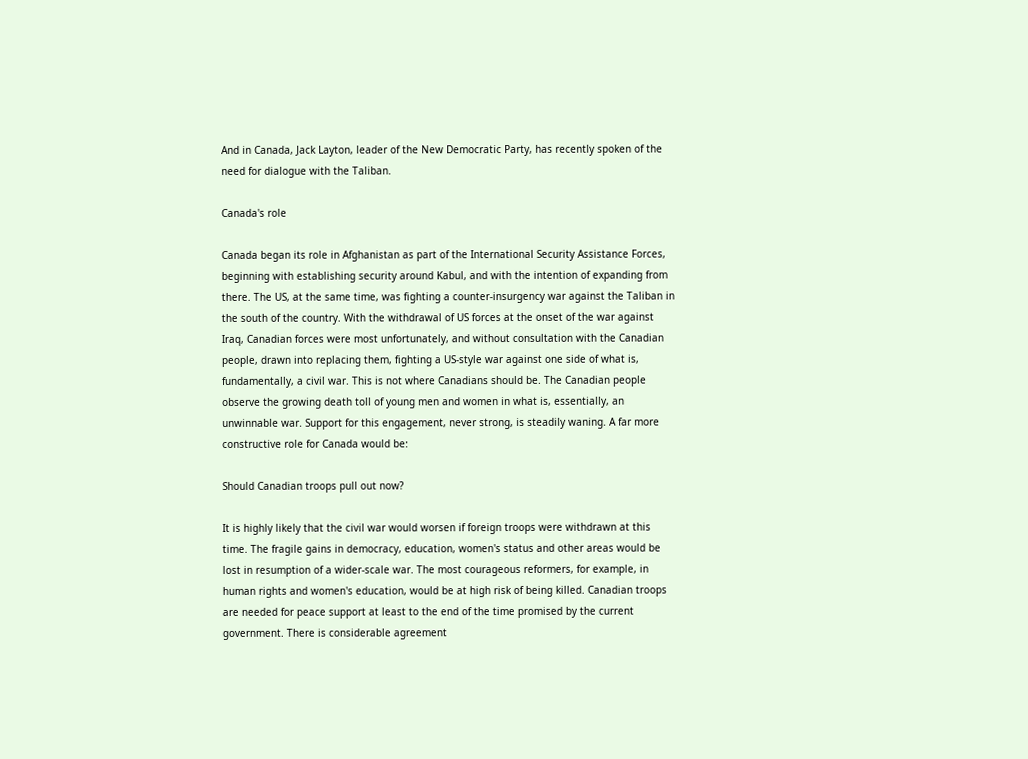And in Canada, Jack Layton, leader of the New Democratic Party, has recently spoken of the need for dialogue with the Taliban.

Canada's role

Canada began its role in Afghanistan as part of the International Security Assistance Forces, beginning with establishing security around Kabul, and with the intention of expanding from there. The US, at the same time, was fighting a counter-insurgency war against the Taliban in the south of the country. With the withdrawal of US forces at the onset of the war against Iraq, Canadian forces were most unfortunately, and without consultation with the Canadian people, drawn into replacing them, fighting a US-style war against one side of what is, fundamentally, a civil war. This is not where Canadians should be. The Canadian people observe the growing death toll of young men and women in what is, essentially, an unwinnable war. Support for this engagement, never strong, is steadily waning. A far more constructive role for Canada would be:

Should Canadian troops pull out now?

It is highly likely that the civil war would worsen if foreign troops were withdrawn at this time. The fragile gains in democracy, education, women's status and other areas would be lost in resumption of a wider-scale war. The most courageous reformers, for example, in human rights and women's education, would be at high risk of being killed. Canadian troops are needed for peace support at least to the end of the time promised by the current government. There is considerable agreement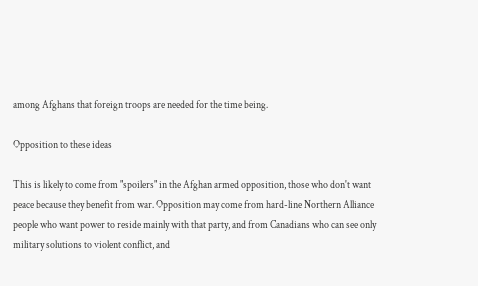among Afghans that foreign troops are needed for the time being.

Opposition to these ideas

This is likely to come from "spoilers" in the Afghan armed opposition, those who don't want peace because they benefit from war. Opposition may come from hard-line Northern Alliance people who want power to reside mainly with that party, and from Canadians who can see only military solutions to violent conflict, and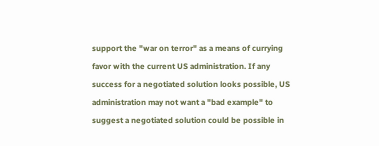support the "war on terror" as a means of currying favor with the current US administration. If any success for a negotiated solution looks possible, US administration may not want a "bad example" to suggest a negotiated solution could be possible in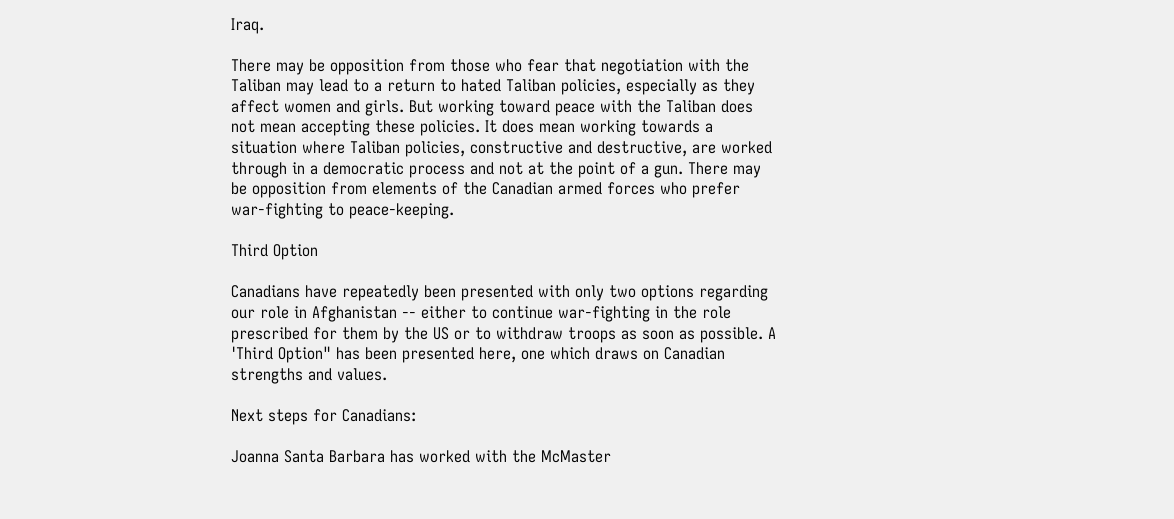Iraq.

There may be opposition from those who fear that negotiation with the Taliban may lead to a return to hated Taliban policies, especially as they affect women and girls. But working toward peace with the Taliban does not mean accepting these policies. It does mean working towards a situation where Taliban policies, constructive and destructive, are worked through in a democratic process and not at the point of a gun. There may be opposition from elements of the Canadian armed forces who prefer war-fighting to peace-keeping.

Third Option

Canadians have repeatedly been presented with only two options regarding our role in Afghanistan -- either to continue war-fighting in the role prescribed for them by the US or to withdraw troops as soon as possible. A 'Third Option" has been presented here, one which draws on Canadian strengths and values.

Next steps for Canadians:

Joanna Santa Barbara has worked with the McMaster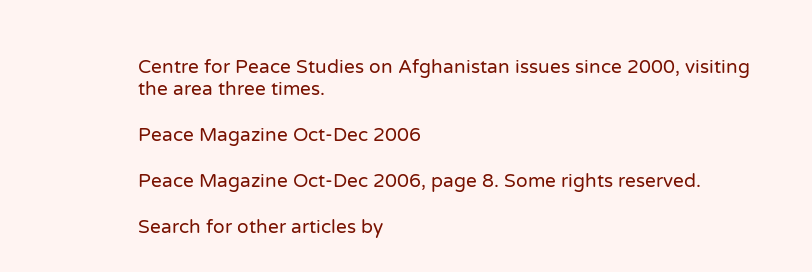Centre for Peace Studies on Afghanistan issues since 2000, visiting the area three times.

Peace Magazine Oct-Dec 2006

Peace Magazine Oct-Dec 2006, page 8. Some rights reserved.

Search for other articles by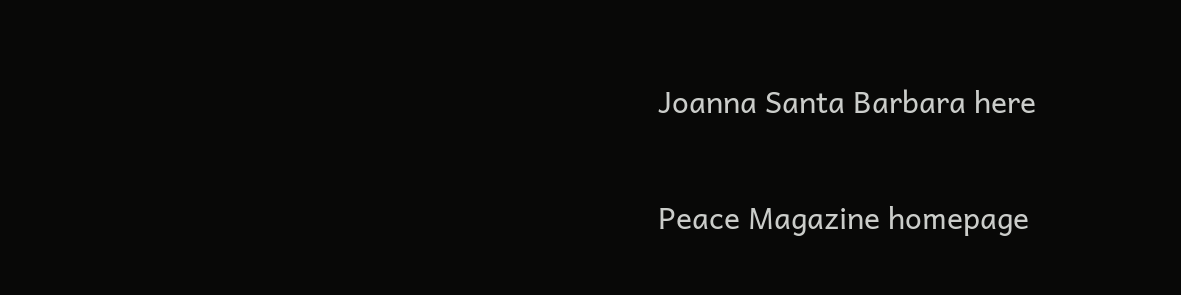Joanna Santa Barbara here

Peace Magazine homepage